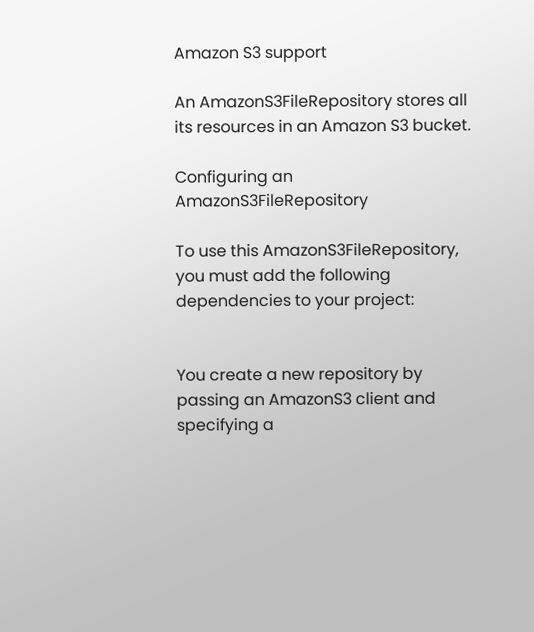Amazon S3 support

An AmazonS3FileRepository stores all its resources in an Amazon S3 bucket.

Configuring an AmazonS3FileRepository

To use this AmazonS3FileRepository, you must add the following dependencies to your project:


You create a new repository by passing an AmazonS3 client and specifying a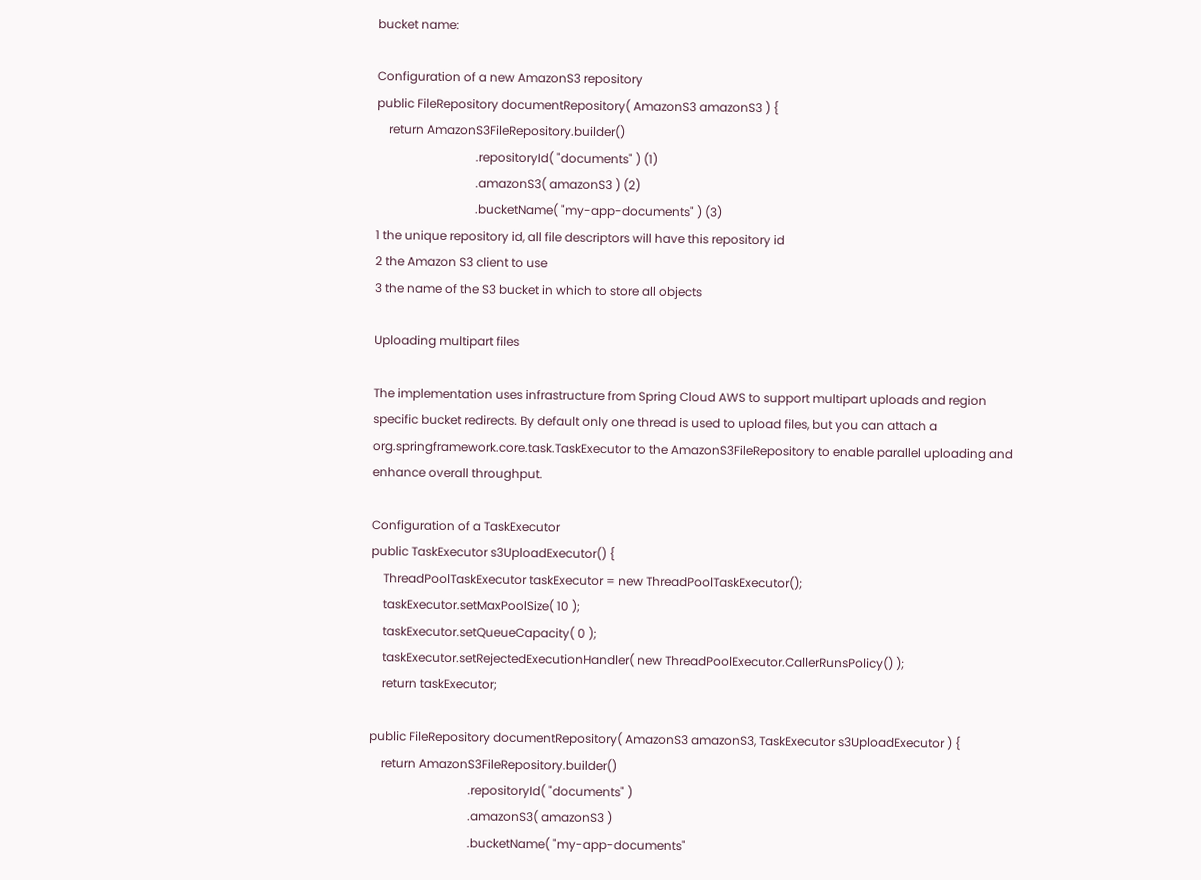bucket name:

Configuration of a new AmazonS3 repository
public FileRepository documentRepository( AmazonS3 amazonS3 ) {
    return AmazonS3FileRepository.builder()
                                 .repositoryId( "documents" ) (1)
                                 .amazonS3( amazonS3 ) (2)
                                 .bucketName( "my-app-documents" ) (3)
1 the unique repository id, all file descriptors will have this repository id
2 the Amazon S3 client to use
3 the name of the S3 bucket in which to store all objects

Uploading multipart files

The implementation uses infrastructure from Spring Cloud AWS to support multipart uploads and region specific bucket redirects. By default only one thread is used to upload files, but you can attach a org.springframework.core.task.TaskExecutor to the AmazonS3FileRepository to enable parallel uploading and enhance overall throughput.

Configuration of a TaskExecutor
public TaskExecutor s3UploadExecutor() {
    ThreadPoolTaskExecutor taskExecutor = new ThreadPoolTaskExecutor();
    taskExecutor.setMaxPoolSize( 10 );
    taskExecutor.setQueueCapacity( 0 );
    taskExecutor.setRejectedExecutionHandler( new ThreadPoolExecutor.CallerRunsPolicy() );
    return taskExecutor;

public FileRepository documentRepository( AmazonS3 amazonS3, TaskExecutor s3UploadExecutor ) {
    return AmazonS3FileRepository.builder()
                                 .repositoryId( "documents" )
                                 .amazonS3( amazonS3 )
                                 .bucketName( "my-app-documents"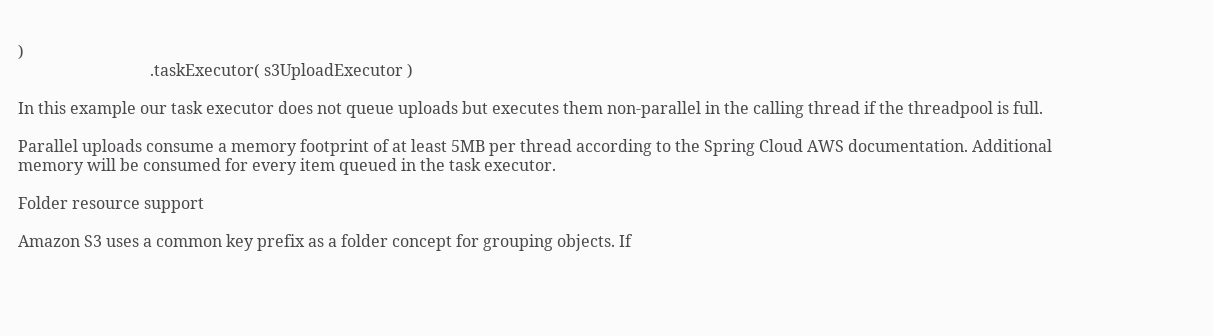)
                                 .taskExecutor( s3UploadExecutor )

In this example our task executor does not queue uploads but executes them non-parallel in the calling thread if the threadpool is full.

Parallel uploads consume a memory footprint of at least 5MB per thread according to the Spring Cloud AWS documentation. Additional memory will be consumed for every item queued in the task executor.

Folder resource support

Amazon S3 uses a common key prefix as a folder concept for grouping objects. If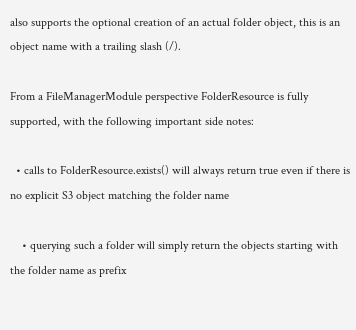also supports the optional creation of an actual folder object, this is an object name with a trailing slash (/).

From a FileManagerModule perspective FolderResource is fully supported, with the following important side notes:

  • calls to FolderResource.exists() will always return true even if there is no explicit S3 object matching the folder name

    • querying such a folder will simply return the objects starting with the folder name as prefix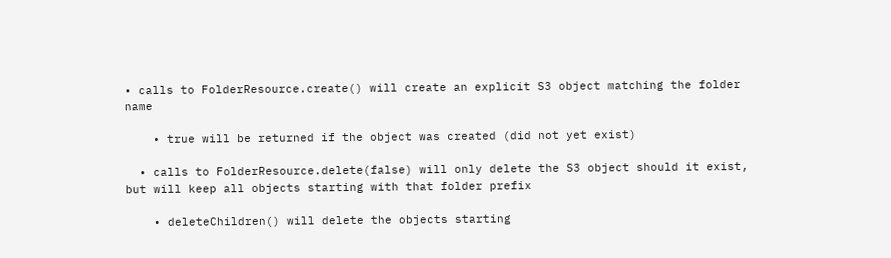• calls to FolderResource.create() will create an explicit S3 object matching the folder name

    • true will be returned if the object was created (did not yet exist)

  • calls to FolderResource.delete(false) will only delete the S3 object should it exist, but will keep all objects starting with that folder prefix

    • deleteChildren() will delete the objects starting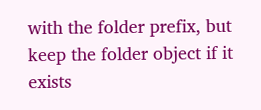with the folder prefix, but keep the folder object if it exists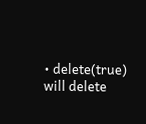• delete(true) will delete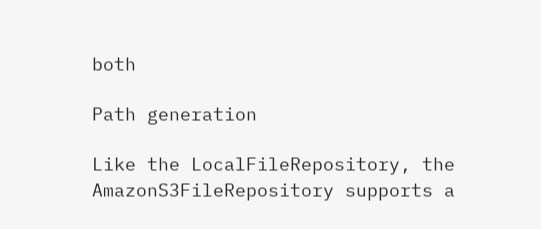both

Path generation

Like the LocalFileRepository, the AmazonS3FileRepository supports a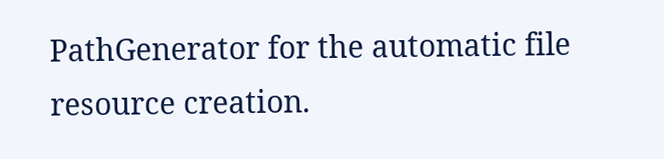PathGenerator for the automatic file resource creation.